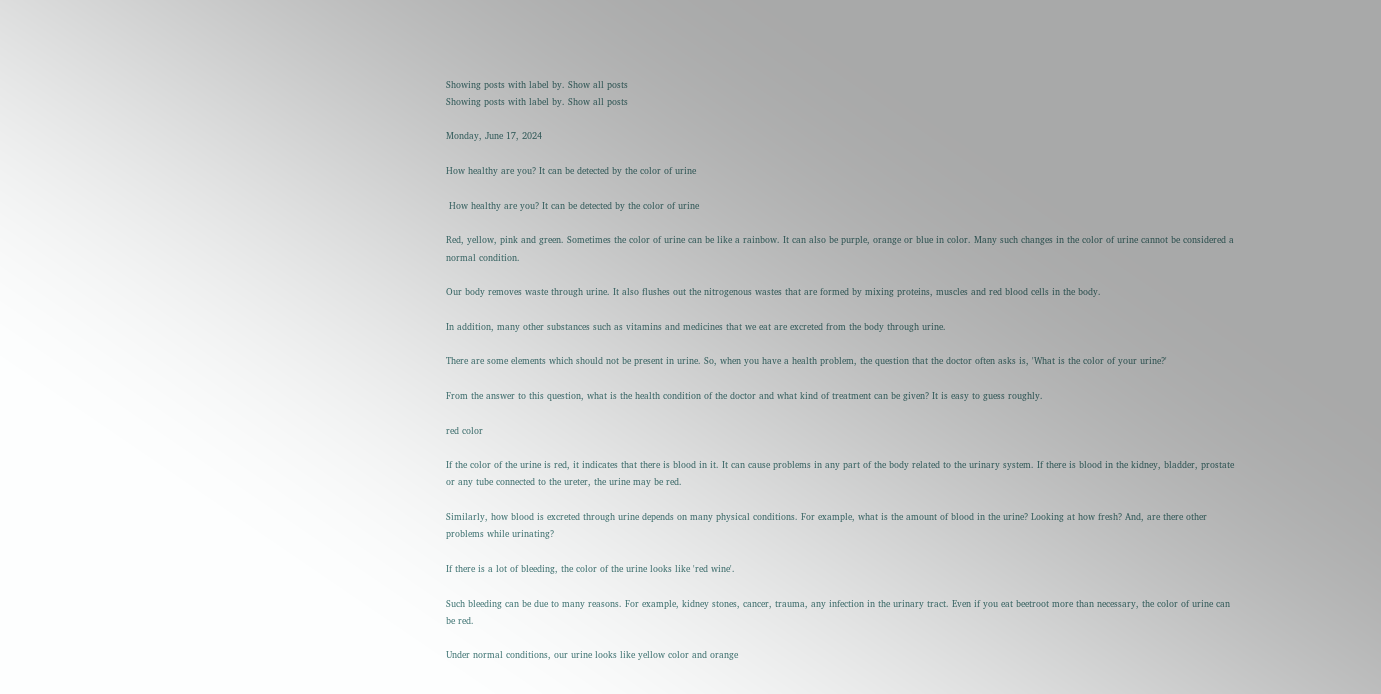Showing posts with label by. Show all posts
Showing posts with label by. Show all posts

Monday, June 17, 2024

How healthy are you? It can be detected by the color of urine

 How healthy are you? It can be detected by the color of urine

Red, yellow, pink and green. Sometimes the color of urine can be like a rainbow. It can also be purple, orange or blue in color. Many such changes in the color of urine cannot be considered a normal condition.

Our body removes waste through urine. It also flushes out the nitrogenous wastes that are formed by mixing proteins, muscles and red blood cells in the body.

In addition, many other substances such as vitamins and medicines that we eat are excreted from the body through urine.

There are some elements which should not be present in urine. So, when you have a health problem, the question that the doctor often asks is, 'What is the color of your urine?'

From the answer to this question, what is the health condition of the doctor and what kind of treatment can be given? It is easy to guess roughly.

red color

If the color of the urine is red, it indicates that there is blood in it. It can cause problems in any part of the body related to the urinary system. If there is blood in the kidney, bladder, prostate or any tube connected to the ureter, the urine may be red.

Similarly, how blood is excreted through urine depends on many physical conditions. For example, what is the amount of blood in the urine? Looking at how fresh? And, are there other problems while urinating?

If there is a lot of bleeding, the color of the urine looks like 'red wine'.

Such bleeding can be due to many reasons. For example, kidney stones, cancer, trauma, any infection in the urinary tract. Even if you eat beetroot more than necessary, the color of urine can be red.

Under normal conditions, our urine looks like yellow color and orange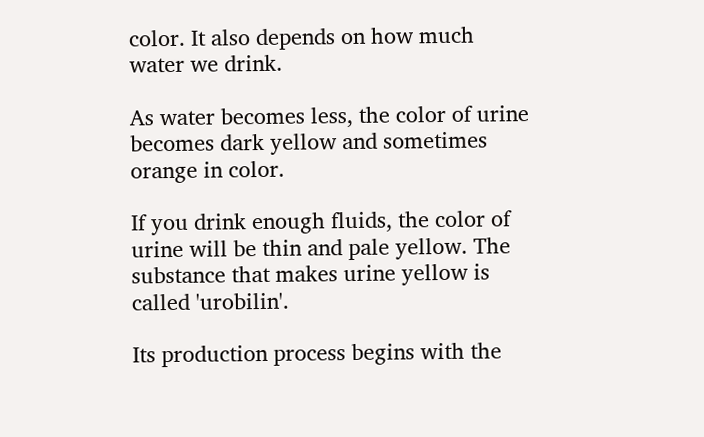color. It also depends on how much water we drink.

As water becomes less, the color of urine becomes dark yellow and sometimes orange in color.

If you drink enough fluids, the color of urine will be thin and pale yellow. The substance that makes urine yellow is called 'urobilin'.

Its production process begins with the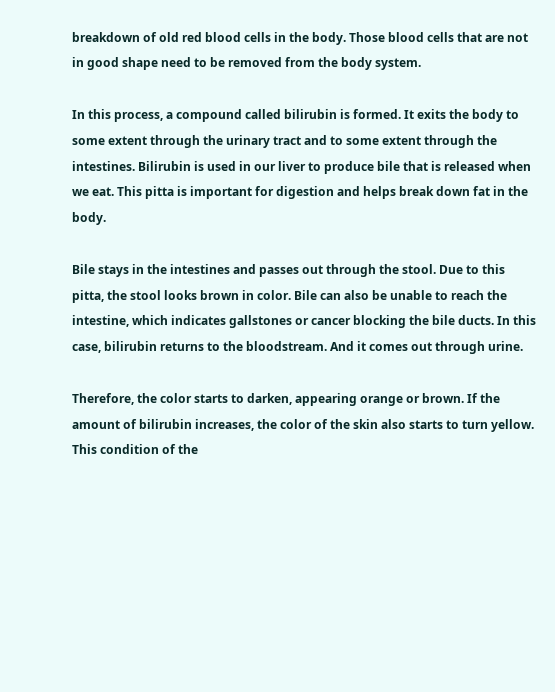breakdown of old red blood cells in the body. Those blood cells that are not in good shape need to be removed from the body system.

In this process, a compound called bilirubin is formed. It exits the body to some extent through the urinary tract and to some extent through the intestines. Bilirubin is used in our liver to produce bile that is released when we eat. This pitta is important for digestion and helps break down fat in the body.

Bile stays in the intestines and passes out through the stool. Due to this pitta, the stool looks brown in color. Bile can also be unable to reach the intestine, which indicates gallstones or cancer blocking the bile ducts. In this case, bilirubin returns to the bloodstream. And it comes out through urine.

Therefore, the color starts to darken, appearing orange or brown. If the amount of bilirubin increases, the color of the skin also starts to turn yellow. This condition of the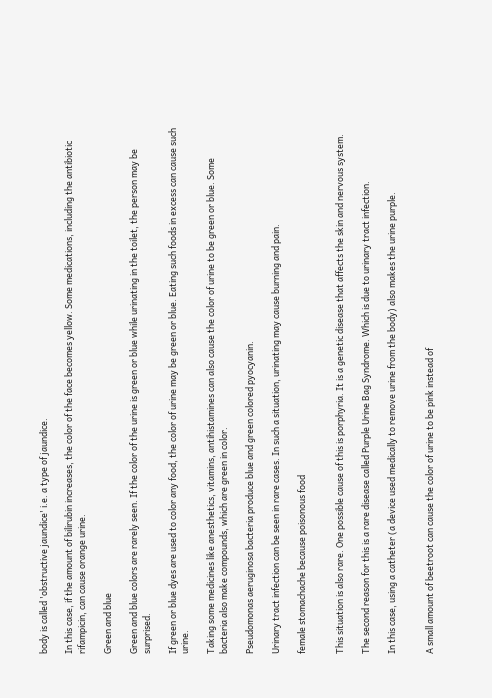body is called 'obstructive jaundice' i.e. a type of jaundice.

In this case, if the amount of bilirubin increases, the color of the face becomes yellow. Some medications, including the antibiotic rifampicin, can cause orange urine.

Green and blue

Green and blue colors are rarely seen. If the color of the urine is green or blue while urinating in the toilet, the person may be surprised.

If green or blue dyes are used to color any food, the color of urine may be green or blue. Eating such foods in excess can cause such urine.

Taking some medicines like anesthetics, vitamins, antihistamines can also cause the color of urine to be green or blue. Some bacteria also make compounds, which are green in color.

Pseudomonas aeruginosa bacteria produce blue and green colored pyocyanin.

Urinary tract infection can be seen in rare cases. In such a situation, urinating may cause burning and pain.

female stomachache because poisonous food


This situation is also rare. One possible cause of this is porphyria. It is a genetic disease that affects the skin and nervous system.

The second reason for this is a rare disease called Purple Urine Bag Syndrome. Which is due to urinary tract infection.

In this case, using a catheter (a device used medically to remove urine from the body) also makes the urine purple.


A small amount of beetroot can cause the color of urine to be pink instead of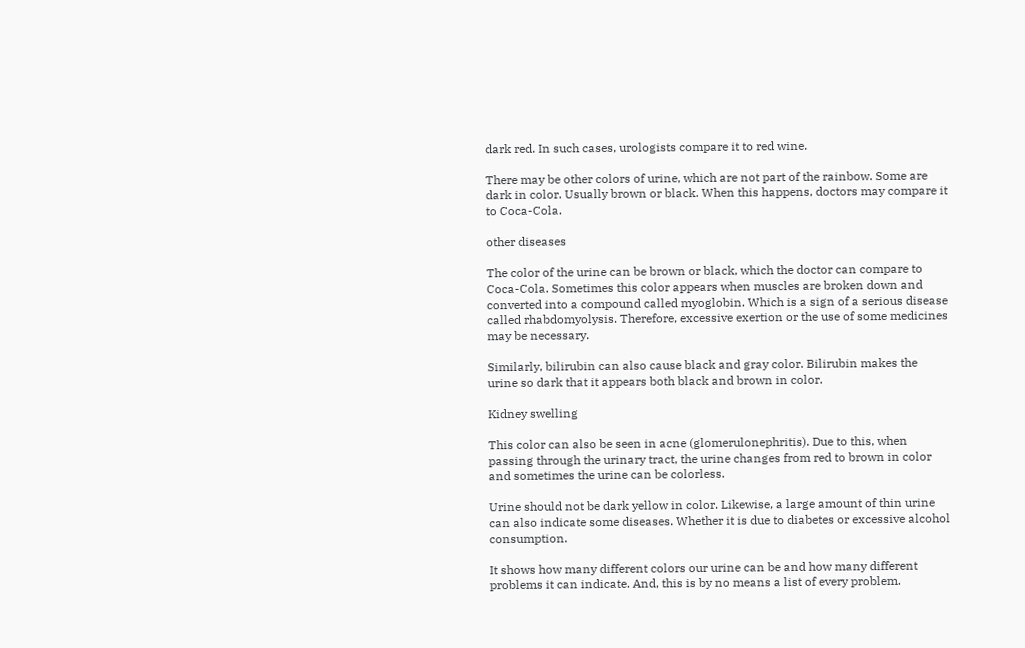dark red. In such cases, urologists compare it to red wine.

There may be other colors of urine, which are not part of the rainbow. Some are dark in color. Usually brown or black. When this happens, doctors may compare it to Coca-Cola.

other diseases

The color of the urine can be brown or black, which the doctor can compare to Coca-Cola. Sometimes this color appears when muscles are broken down and converted into a compound called myoglobin. Which is a sign of a serious disease called rhabdomyolysis. Therefore, excessive exertion or the use of some medicines may be necessary.

Similarly, bilirubin can also cause black and gray color. Bilirubin makes the urine so dark that it appears both black and brown in color.

Kidney swelling

This color can also be seen in acne (glomerulonephritis). Due to this, when passing through the urinary tract, the urine changes from red to brown in color and sometimes the urine can be colorless.

Urine should not be dark yellow in color. Likewise, a large amount of thin urine can also indicate some diseases. Whether it is due to diabetes or excessive alcohol consumption.

It shows how many different colors our urine can be and how many different problems it can indicate. And, this is by no means a list of every problem.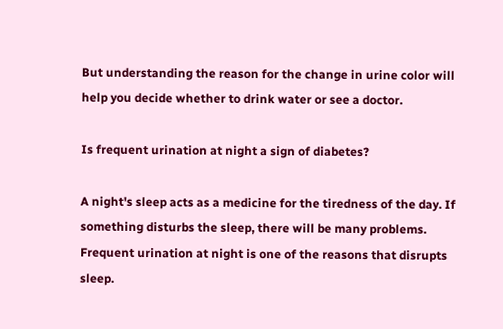But understanding the reason for the change in urine color will help you decide whether to drink water or see a doctor.

Is frequent urination at night a sign of diabetes?

A night's sleep acts as a medicine for the tiredness of the day. If something disturbs the sleep, there will be many problems. Frequent urination at night is one of the reasons that disrupts sleep.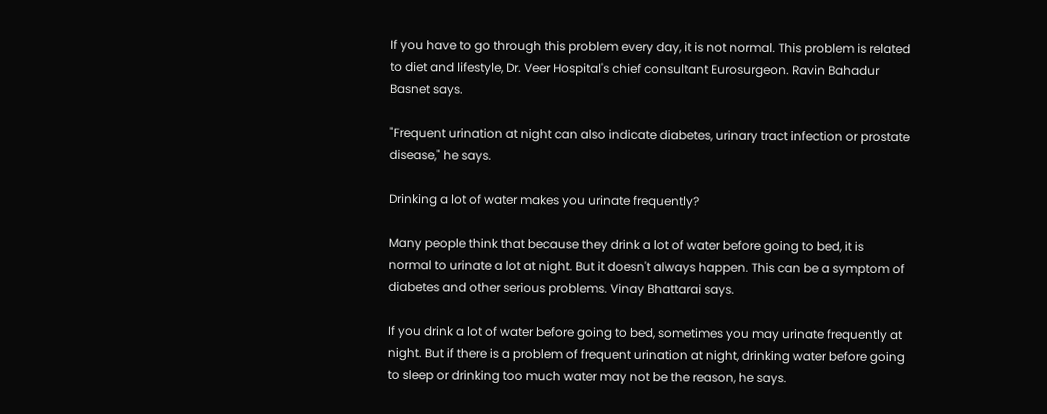If you have to go through this problem every day, it is not normal. This problem is related to diet and lifestyle, Dr. Veer Hospital's chief consultant Eurosurgeon. Ravin Bahadur Basnet says.

"Frequent urination at night can also indicate diabetes, urinary tract infection or prostate disease," he says.

Drinking a lot of water makes you urinate frequently?

Many people think that because they drink a lot of water before going to bed, it is normal to urinate a lot at night. But it doesn't always happen. This can be a symptom of diabetes and other serious problems. Vinay Bhattarai says.

If you drink a lot of water before going to bed, sometimes you may urinate frequently at night. But if there is a problem of frequent urination at night, drinking water before going to sleep or drinking too much water may not be the reason, he says.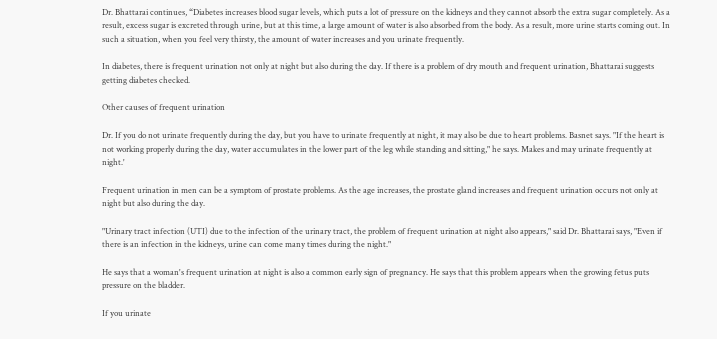Dr. Bhattarai continues, “Diabetes increases blood sugar levels, which puts a lot of pressure on the kidneys and they cannot absorb the extra sugar completely. As a result, excess sugar is excreted through urine, but at this time, a large amount of water is also absorbed from the body. As a result, more urine starts coming out. In such a situation, when you feel very thirsty, the amount of water increases and you urinate frequently.

In diabetes, there is frequent urination not only at night but also during the day. If there is a problem of dry mouth and frequent urination, Bhattarai suggests getting diabetes checked.

Other causes of frequent urination

Dr. If you do not urinate frequently during the day, but you have to urinate frequently at night, it may also be due to heart problems. Basnet says. "If the heart is not working properly during the day, water accumulates in the lower part of the leg while standing and sitting," he says. Makes and may urinate frequently at night.'

Frequent urination in men can be a symptom of prostate problems. As the age increases, the prostate gland increases and frequent urination occurs not only at night but also during the day.

"Urinary tract infection (UTI) due to the infection of the urinary tract, the problem of frequent urination at night also appears," said Dr. Bhattarai says, "Even if there is an infection in the kidneys, urine can come many times during the night."

He says that a woman's frequent urination at night is also a common early sign of pregnancy. He says that this problem appears when the growing fetus puts pressure on the bladder.

If you urinate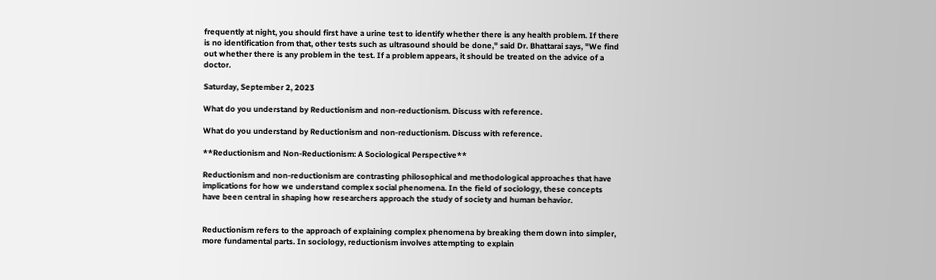frequently at night, you should first have a urine test to identify whether there is any health problem. If there is no identification from that, other tests such as ultrasound should be done," said Dr. Bhattarai says, "We find out whether there is any problem in the test. If a problem appears, it should be treated on the advice of a doctor.

Saturday, September 2, 2023

What do you understand by Reductionism and non-reductionism. Discuss with reference.

What do you understand by Reductionism and non-reductionism. Discuss with reference.

**Reductionism and Non-Reductionism: A Sociological Perspective**

Reductionism and non-reductionism are contrasting philosophical and methodological approaches that have implications for how we understand complex social phenomena. In the field of sociology, these concepts have been central in shaping how researchers approach the study of society and human behavior.


Reductionism refers to the approach of explaining complex phenomena by breaking them down into simpler, more fundamental parts. In sociology, reductionism involves attempting to explain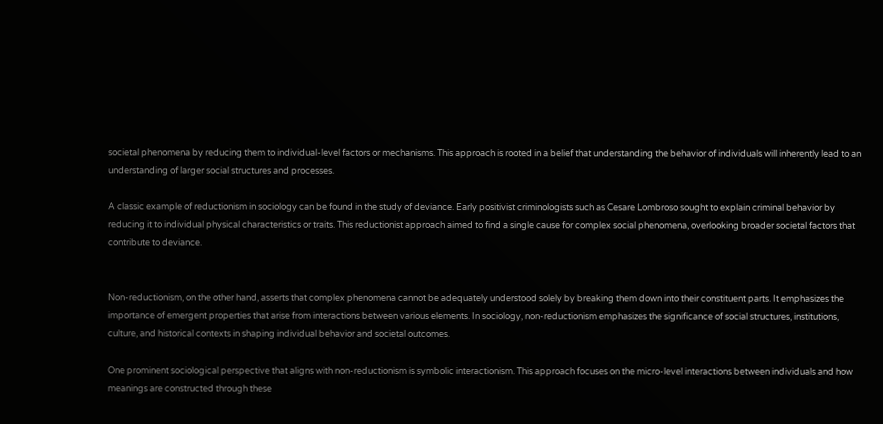societal phenomena by reducing them to individual-level factors or mechanisms. This approach is rooted in a belief that understanding the behavior of individuals will inherently lead to an understanding of larger social structures and processes.

A classic example of reductionism in sociology can be found in the study of deviance. Early positivist criminologists such as Cesare Lombroso sought to explain criminal behavior by reducing it to individual physical characteristics or traits. This reductionist approach aimed to find a single cause for complex social phenomena, overlooking broader societal factors that contribute to deviance.


Non-reductionism, on the other hand, asserts that complex phenomena cannot be adequately understood solely by breaking them down into their constituent parts. It emphasizes the importance of emergent properties that arise from interactions between various elements. In sociology, non-reductionism emphasizes the significance of social structures, institutions, culture, and historical contexts in shaping individual behavior and societal outcomes.

One prominent sociological perspective that aligns with non-reductionism is symbolic interactionism. This approach focuses on the micro-level interactions between individuals and how meanings are constructed through these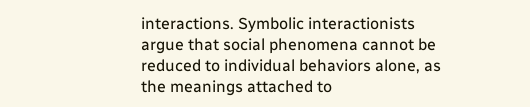interactions. Symbolic interactionists argue that social phenomena cannot be reduced to individual behaviors alone, as the meanings attached to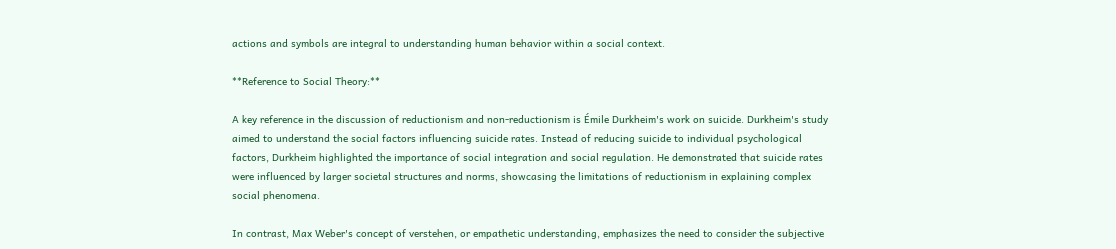actions and symbols are integral to understanding human behavior within a social context.

**Reference to Social Theory:**

A key reference in the discussion of reductionism and non-reductionism is Émile Durkheim's work on suicide. Durkheim's study aimed to understand the social factors influencing suicide rates. Instead of reducing suicide to individual psychological factors, Durkheim highlighted the importance of social integration and social regulation. He demonstrated that suicide rates were influenced by larger societal structures and norms, showcasing the limitations of reductionism in explaining complex social phenomena.

In contrast, Max Weber's concept of verstehen, or empathetic understanding, emphasizes the need to consider the subjective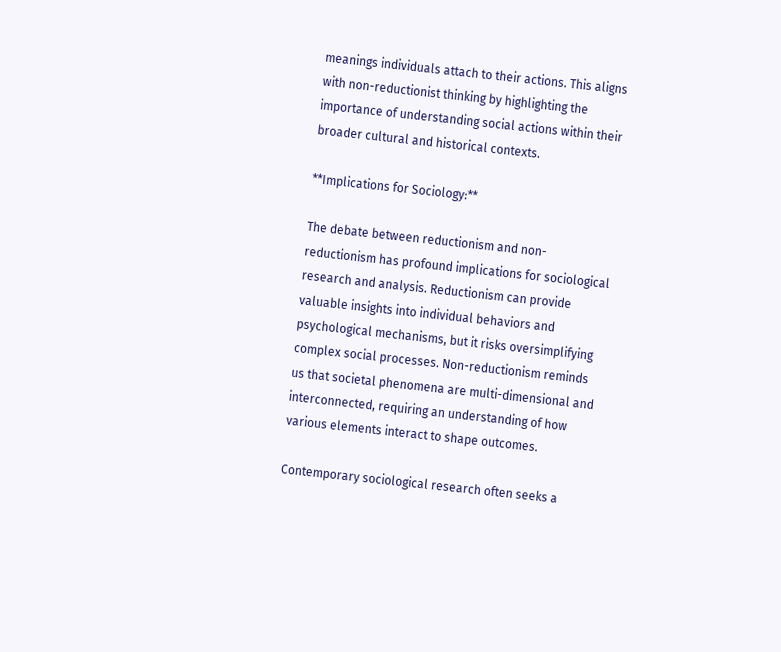meanings individuals attach to their actions. This aligns with non-reductionist thinking by highlighting the importance of understanding social actions within their broader cultural and historical contexts.

**Implications for Sociology:**

The debate between reductionism and non-reductionism has profound implications for sociological research and analysis. Reductionism can provide valuable insights into individual behaviors and psychological mechanisms, but it risks oversimplifying complex social processes. Non-reductionism reminds us that societal phenomena are multi-dimensional and interconnected, requiring an understanding of how various elements interact to shape outcomes.

Contemporary sociological research often seeks a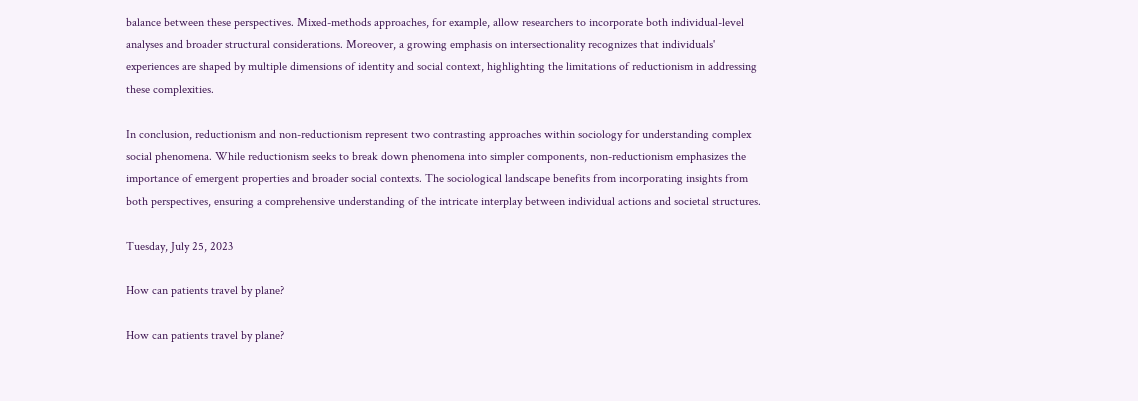balance between these perspectives. Mixed-methods approaches, for example, allow researchers to incorporate both individual-level analyses and broader structural considerations. Moreover, a growing emphasis on intersectionality recognizes that individuals' experiences are shaped by multiple dimensions of identity and social context, highlighting the limitations of reductionism in addressing these complexities.

In conclusion, reductionism and non-reductionism represent two contrasting approaches within sociology for understanding complex social phenomena. While reductionism seeks to break down phenomena into simpler components, non-reductionism emphasizes the importance of emergent properties and broader social contexts. The sociological landscape benefits from incorporating insights from both perspectives, ensuring a comprehensive understanding of the intricate interplay between individual actions and societal structures.

Tuesday, July 25, 2023

How can patients travel by plane?

How can patients travel by plane?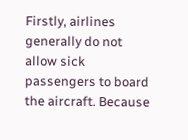Firstly, airlines generally do not allow sick passengers to board the aircraft. Because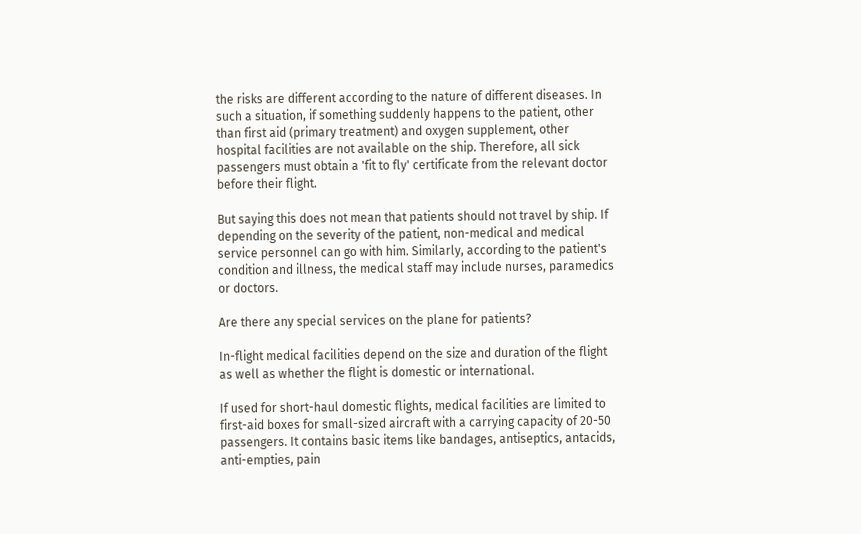the risks are different according to the nature of different diseases. In such a situation, if something suddenly happens to the patient, other than first aid (primary treatment) and oxygen supplement, other hospital facilities are not available on the ship. Therefore, all sick passengers must obtain a 'fit to fly' certificate from the relevant doctor before their flight.

But saying this does not mean that patients should not travel by ship. If depending on the severity of the patient, non-medical and medical service personnel can go with him. Similarly, according to the patient's condition and illness, the medical staff may include nurses, paramedics or doctors.

Are there any special services on the plane for patients?

In-flight medical facilities depend on the size and duration of the flight as well as whether the flight is domestic or international.

If used for short-haul domestic flights, medical facilities are limited to first-aid boxes for small-sized aircraft with a carrying capacity of 20-50 passengers. It contains basic items like bandages, antiseptics, antacids, anti-empties, pain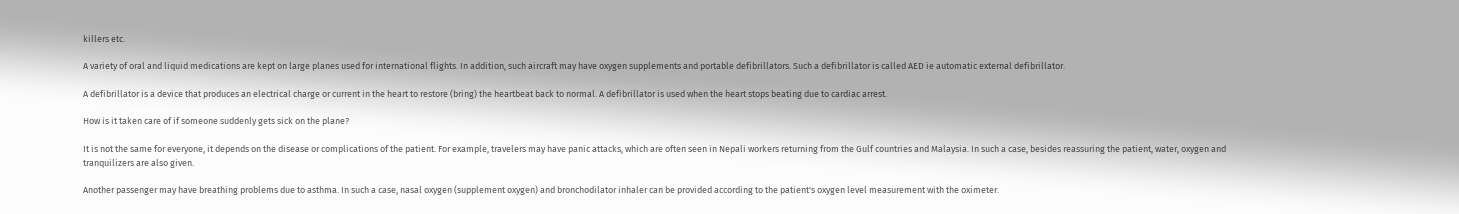killers etc.

A variety of oral and liquid medications are kept on large planes used for international flights. In addition, such aircraft may have oxygen supplements and portable defibrillators. Such a defibrillator is called AED ie automatic external defibrillator.

A defibrillator is a device that produces an electrical charge or current in the heart to restore (bring) the heartbeat back to normal. A defibrillator is used when the heart stops beating due to cardiac arrest.

How is it taken care of if someone suddenly gets sick on the plane?

It is not the same for everyone, it depends on the disease or complications of the patient. For example, travelers may have panic attacks, which are often seen in Nepali workers returning from the Gulf countries and Malaysia. In such a case, besides reassuring the patient, water, oxygen and tranquilizers are also given.

Another passenger may have breathing problems due to asthma. In such a case, nasal oxygen (supplement oxygen) and bronchodilator inhaler can be provided according to the patient's oxygen level measurement with the oximeter.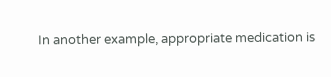In another example, appropriate medication is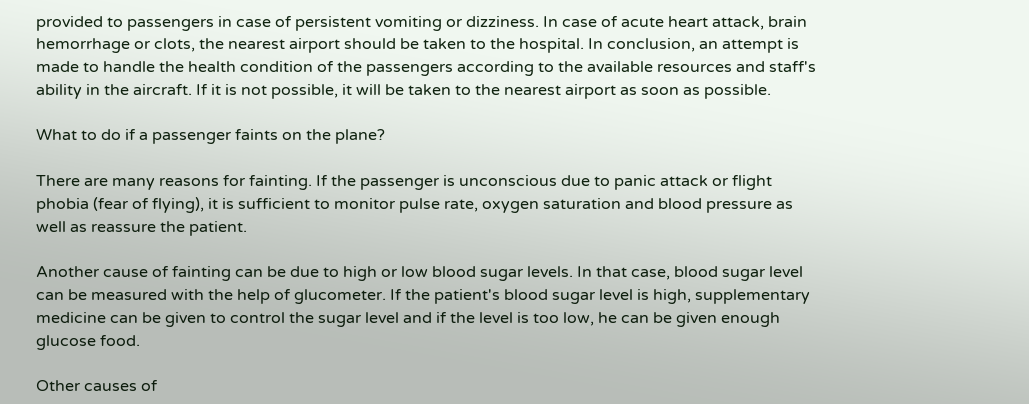provided to passengers in case of persistent vomiting or dizziness. In case of acute heart attack, brain hemorrhage or clots, the nearest airport should be taken to the hospital. In conclusion, an attempt is made to handle the health condition of the passengers according to the available resources and staff's ability in the aircraft. If it is not possible, it will be taken to the nearest airport as soon as possible.

What to do if a passenger faints on the plane?

There are many reasons for fainting. If the passenger is unconscious due to panic attack or flight phobia (fear of flying), it is sufficient to monitor pulse rate, oxygen saturation and blood pressure as well as reassure the patient.

Another cause of fainting can be due to high or low blood sugar levels. In that case, blood sugar level can be measured with the help of glucometer. If the patient's blood sugar level is high, supplementary medicine can be given to control the sugar level and if the level is too low, he can be given enough glucose food.

Other causes of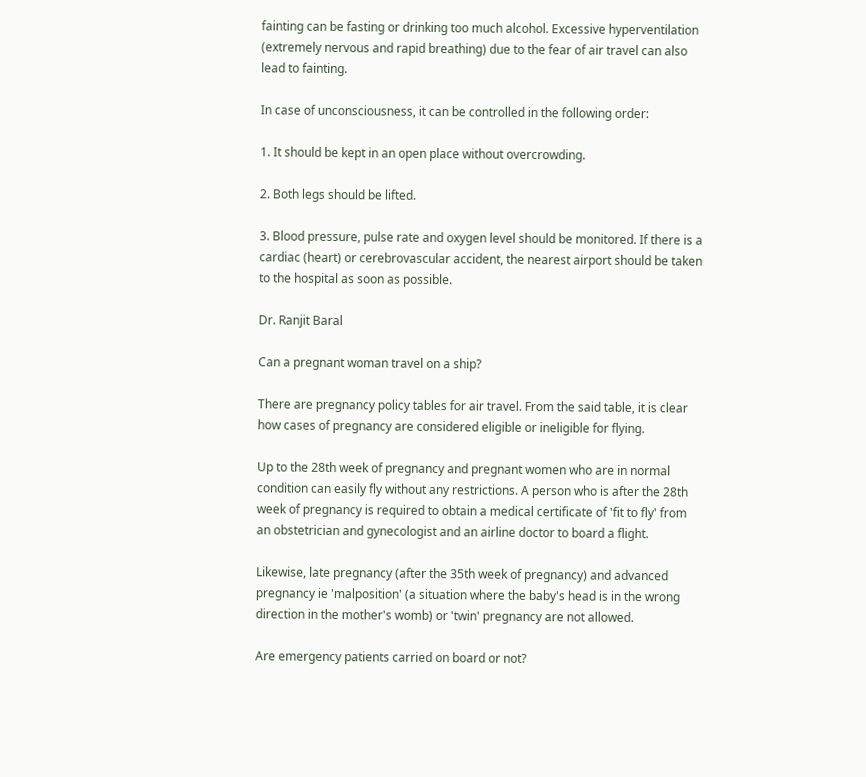fainting can be fasting or drinking too much alcohol. Excessive hyperventilation (extremely nervous and rapid breathing) due to the fear of air travel can also lead to fainting.

In case of unconsciousness, it can be controlled in the following order:

1. It should be kept in an open place without overcrowding.

2. Both legs should be lifted.

3. Blood pressure, pulse rate and oxygen level should be monitored. If there is a cardiac (heart) or cerebrovascular accident, the nearest airport should be taken to the hospital as soon as possible.

Dr. Ranjit Baral

Can a pregnant woman travel on a ship?

There are pregnancy policy tables for air travel. From the said table, it is clear how cases of pregnancy are considered eligible or ineligible for flying.

Up to the 28th week of pregnancy and pregnant women who are in normal condition can easily fly without any restrictions. A person who is after the 28th week of pregnancy is required to obtain a medical certificate of 'fit to fly' from an obstetrician and gynecologist and an airline doctor to board a flight.

Likewise, late pregnancy (after the 35th week of pregnancy) and advanced pregnancy ie 'malposition' (a situation where the baby's head is in the wrong direction in the mother's womb) or 'twin' pregnancy are not allowed.

Are emergency patients carried on board or not?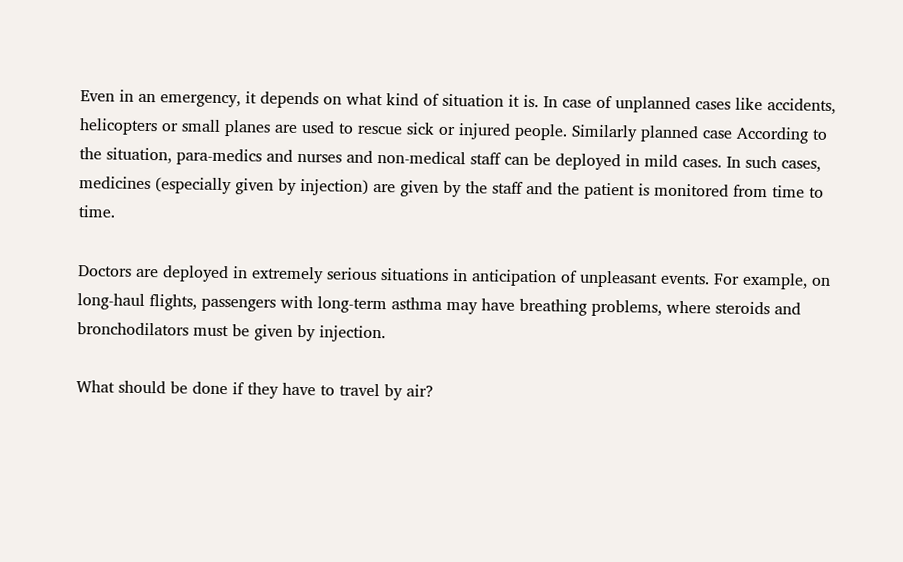Even in an emergency, it depends on what kind of situation it is. In case of unplanned cases like accidents, helicopters or small planes are used to rescue sick or injured people. Similarly planned case According to the situation, para-medics and nurses and non-medical staff can be deployed in mild cases. In such cases, medicines (especially given by injection) are given by the staff and the patient is monitored from time to time.

Doctors are deployed in extremely serious situations in anticipation of unpleasant events. For example, on long-haul flights, passengers with long-term asthma may have breathing problems, where steroids and bronchodilators must be given by injection.

What should be done if they have to travel by air?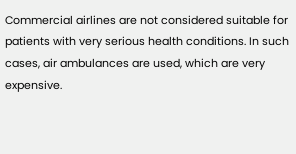Commercial airlines are not considered suitable for patients with very serious health conditions. In such cases, air ambulances are used, which are very expensive.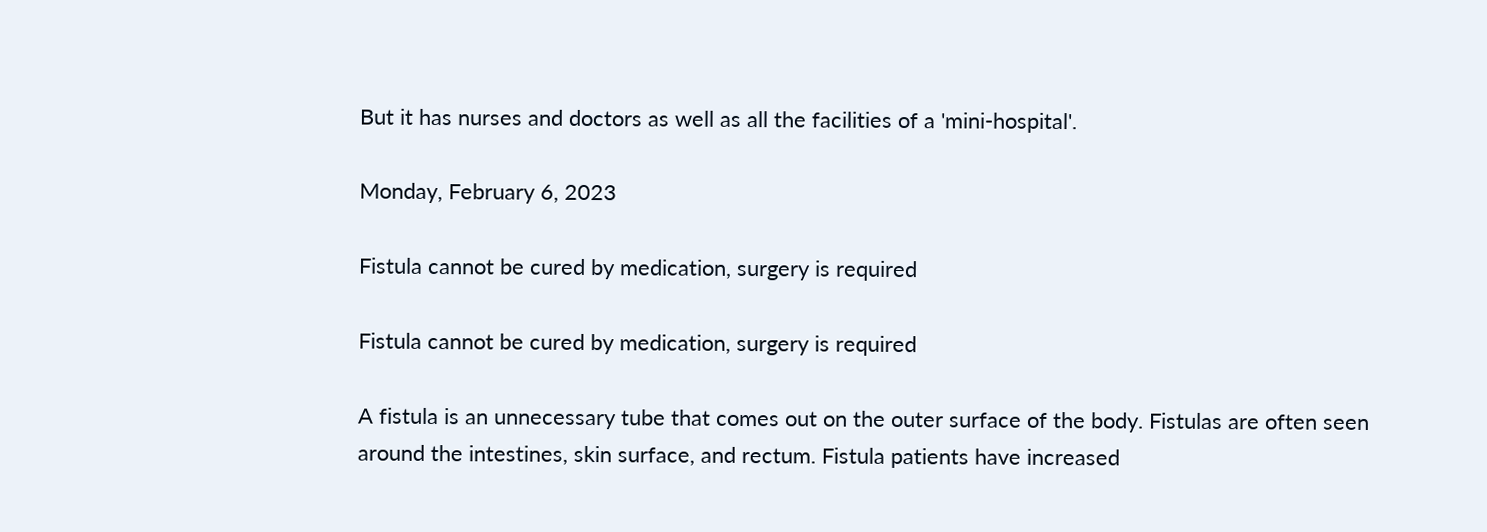But it has nurses and doctors as well as all the facilities of a 'mini-hospital'.

Monday, February 6, 2023

Fistula cannot be cured by medication, surgery is required

Fistula cannot be cured by medication, surgery is required

A fistula is an unnecessary tube that comes out on the outer surface of the body. Fistulas are often seen around the intestines, skin surface, and rectum. Fistula patients have increased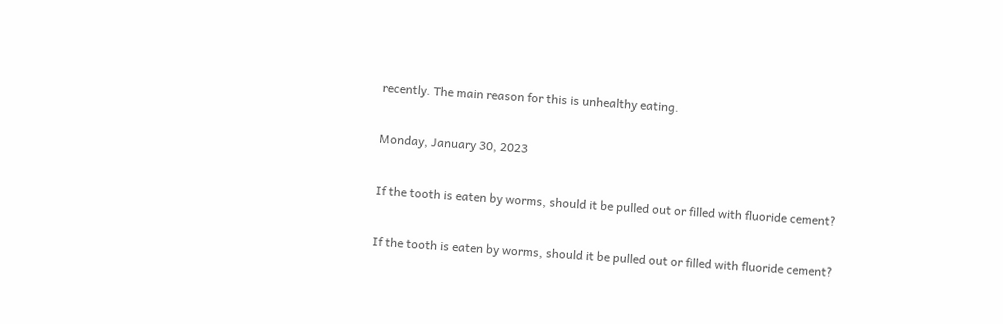recently. The main reason for this is unhealthy eating.

Monday, January 30, 2023

If the tooth is eaten by worms, should it be pulled out or filled with fluoride cement?

If the tooth is eaten by worms, should it be pulled out or filled with fluoride cement?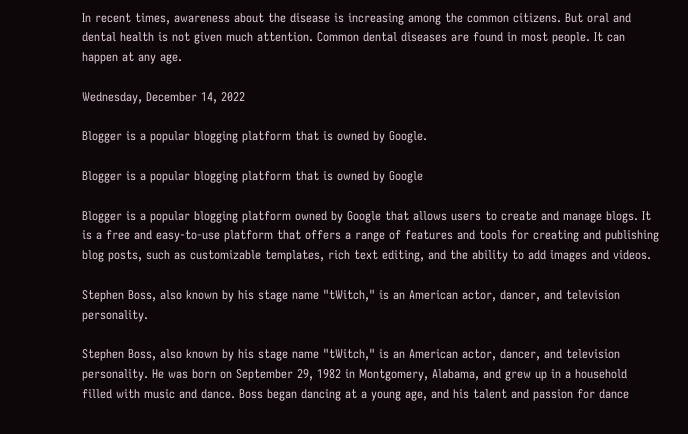In recent times, awareness about the disease is increasing among the common citizens. But oral and dental health is not given much attention. Common dental diseases are found in most people. It can happen at any age.

Wednesday, December 14, 2022

Blogger is a popular blogging platform that is owned by Google.

Blogger is a popular blogging platform that is owned by Google

Blogger is a popular blogging platform owned by Google that allows users to create and manage blogs. It is a free and easy-to-use platform that offers a range of features and tools for creating and publishing blog posts, such as customizable templates, rich text editing, and the ability to add images and videos.

Stephen Boss, also known by his stage name "tWitch," is an American actor, dancer, and television personality.

Stephen Boss, also known by his stage name "tWitch," is an American actor, dancer, and television personality. He was born on September 29, 1982 in Montgomery, Alabama, and grew up in a household filled with music and dance. Boss began dancing at a young age, and his talent and passion for dance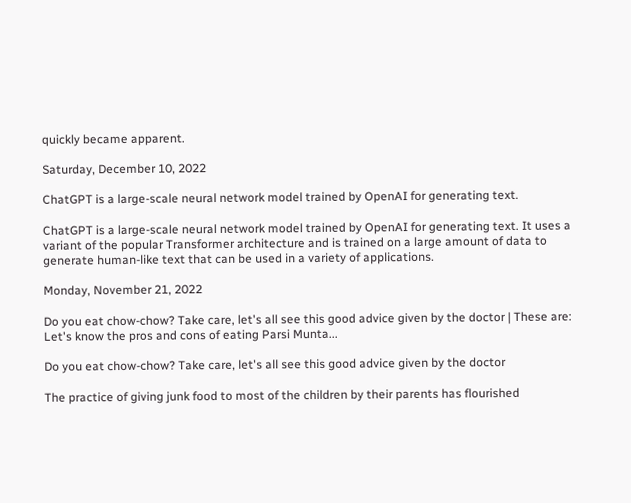quickly became apparent.

Saturday, December 10, 2022

ChatGPT is a large-scale neural network model trained by OpenAI for generating text.

ChatGPT is a large-scale neural network model trained by OpenAI for generating text. It uses a variant of the popular Transformer architecture and is trained on a large amount of data to generate human-like text that can be used in a variety of applications.

Monday, November 21, 2022

Do you eat chow-chow? Take care, let's all see this good advice given by the doctor | These are: Let's know the pros and cons of eating Parsi Munta...

Do you eat chow-chow? Take care, let's all see this good advice given by the doctor

The practice of giving junk food to most of the children by their parents has flourished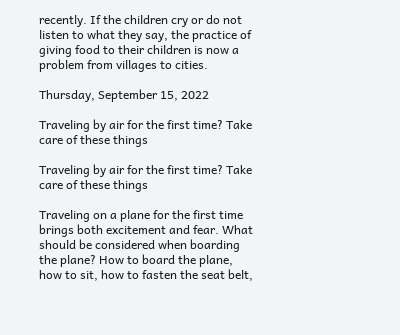recently. If the children cry or do not listen to what they say, the practice of giving food to their children is now a problem from villages to cities.

Thursday, September 15, 2022

Traveling by air for the first time? Take care of these things

Traveling by air for the first time? Take care of these things

Traveling on a plane for the first time brings both excitement and fear. What should be considered when boarding the plane? How to board the plane, how to sit, how to fasten the seat belt,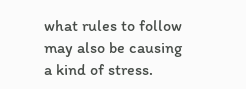what rules to follow may also be causing a kind of stress.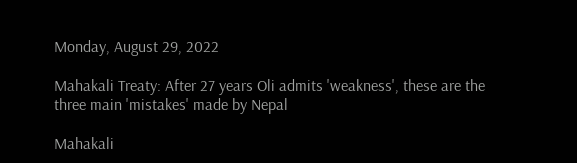Monday, August 29, 2022

Mahakali Treaty: After 27 years Oli admits 'weakness', these are the three main 'mistakes' made by Nepal

Mahakali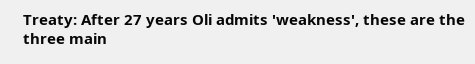Treaty: After 27 years Oli admits 'weakness', these are the three main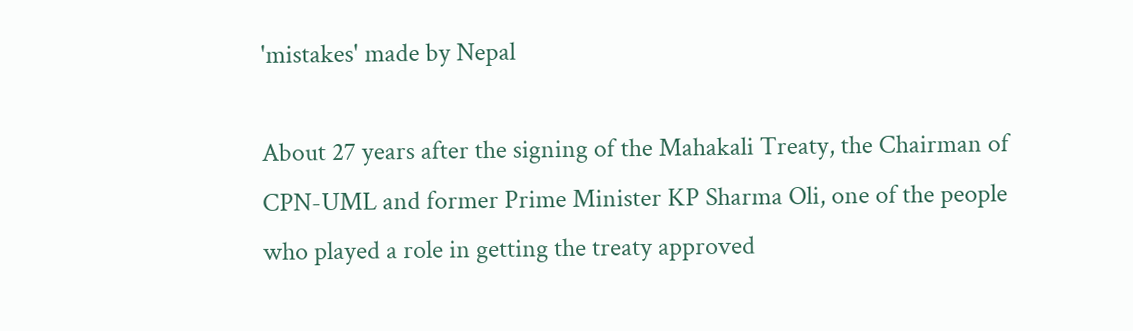'mistakes' made by Nepal

About 27 years after the signing of the Mahakali Treaty, the Chairman of CPN-UML and former Prime Minister KP Sharma Oli, one of the people who played a role in getting the treaty approved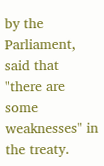by the Parliament, said that "there are some weaknesses" in the treaty.